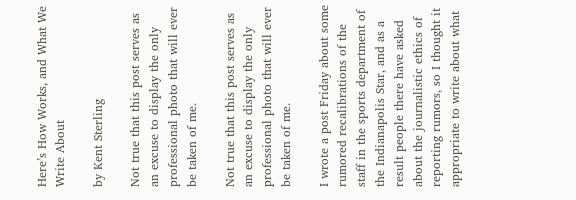Here’s How Works, and What We Write About

by Kent Sterling

Not true that this post serves as an excuse to display the only professional photo that will ever be taken of me.

Not true that this post serves as an excuse to display the only professional photo that will ever be taken of me.

I wrote a post Friday about some rumored recalibrations of the staff in the sports department of the Indianapolis Star, and as a result people there have asked about the journalistic ethics of reporting rumors, so I thought it appropriate to write about what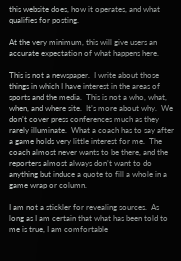this website does, how it operates, and what qualifies for posting.

At the very minimum, this will give users an accurate expectation of what happens here.

This is not a newspaper.  I write about those things in which I have interest in the areas of sports and the media.  This is not a who, what, when, and where site.  It’s more about why.  We don’t cover press conferences much as they rarely illuminate.  What a coach has to say after a game holds very little interest for me.  The coach almost never wants to be there, and the reporters almost always don’t want to do anything but induce a quote to fill a whole in a game wrap or column.

I am not a stickler for revealing sources.  As long as I am certain that what has been told to me is true, I am comfortable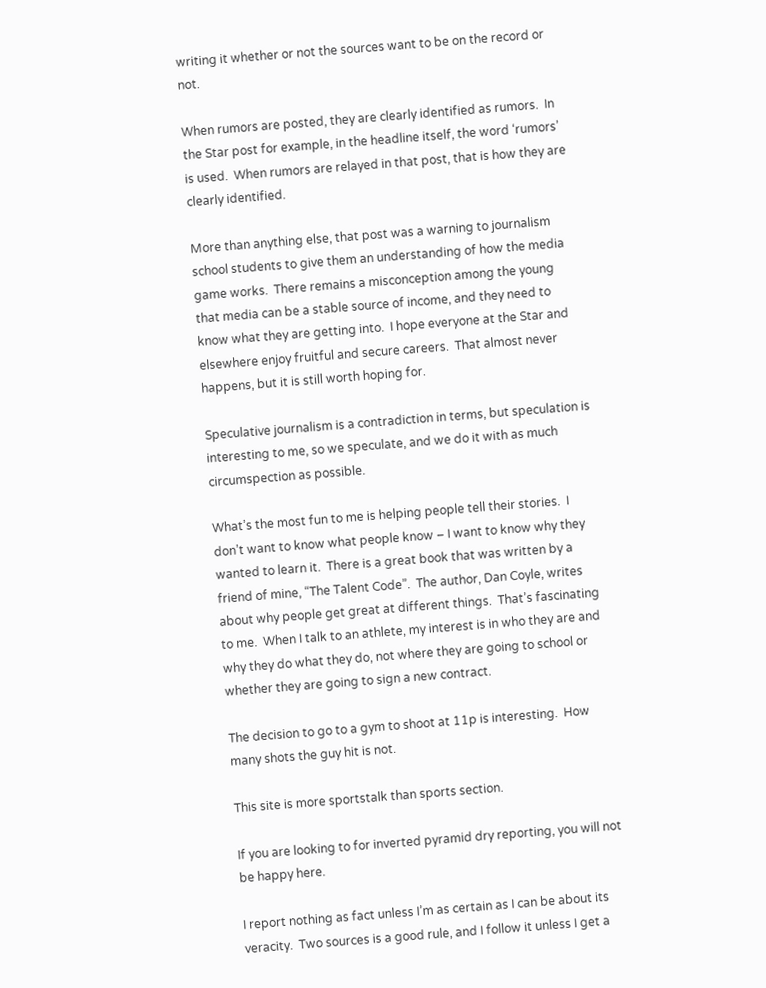writing it whether or not the sources want to be on the record or not.

When rumors are posted, they are clearly identified as rumors.  In the Star post for example, in the headline itself, the word ‘rumors’ is used.  When rumors are relayed in that post, that is how they are clearly identified.

More than anything else, that post was a warning to journalism school students to give them an understanding of how the media game works.  There remains a misconception among the young that media can be a stable source of income, and they need to know what they are getting into.  I hope everyone at the Star and elsewhere enjoy fruitful and secure careers.  That almost never happens, but it is still worth hoping for.

Speculative journalism is a contradiction in terms, but speculation is interesting to me, so we speculate, and we do it with as much circumspection as possible.

What’s the most fun to me is helping people tell their stories.  I don’t want to know what people know – I want to know why they wanted to learn it.  There is a great book that was written by a friend of mine, “The Talent Code”.  The author, Dan Coyle, writes about why people get great at different things.  That’s fascinating to me.  When I talk to an athlete, my interest is in who they are and why they do what they do, not where they are going to school or whether they are going to sign a new contract.

The decision to go to a gym to shoot at 11p is interesting.  How many shots the guy hit is not.

This site is more sportstalk than sports section.

If you are looking to for inverted pyramid dry reporting, you will not be happy here.

I report nothing as fact unless I’m as certain as I can be about its veracity.  Two sources is a good rule, and I follow it unless I get a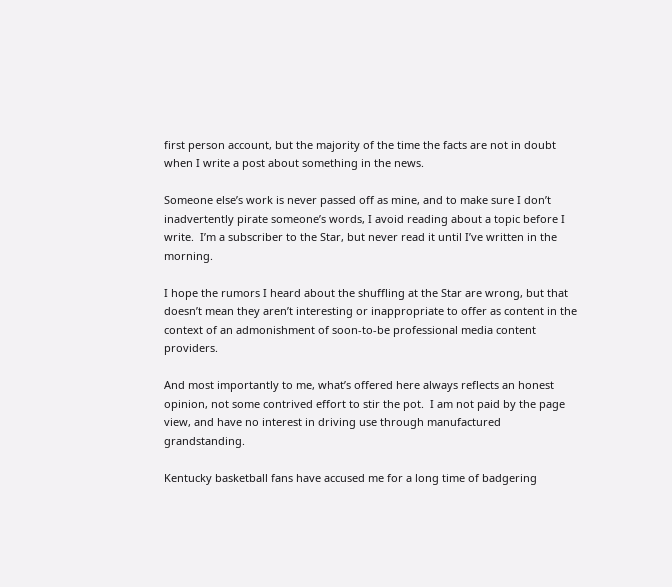first person account, but the majority of the time the facts are not in doubt when I write a post about something in the news.

Someone else’s work is never passed off as mine, and to make sure I don’t inadvertently pirate someone’s words, I avoid reading about a topic before I write.  I’m a subscriber to the Star, but never read it until I’ve written in the morning.

I hope the rumors I heard about the shuffling at the Star are wrong, but that doesn’t mean they aren’t interesting or inappropriate to offer as content in the context of an admonishment of soon-to-be professional media content providers.

And most importantly to me, what’s offered here always reflects an honest opinion, not some contrived effort to stir the pot.  I am not paid by the page view, and have no interest in driving use through manufactured grandstanding.

Kentucky basketball fans have accused me for a long time of badgering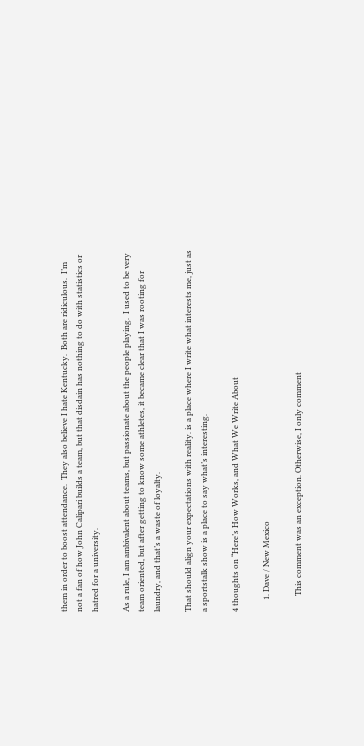them in order to boost attendance.  They also believe I hate Kentucky.  Both are ridiculous.  I’m not a fan of how John Calipari builds a team, but that disdain has nothing to do with statistics or hatred for a university.

As a rule, I am ambivalent about teams, but passionate about the people playing.  I used to be very team oriented, but after getting to know some athletes, it became clear that I was rooting for laundry, and that’s a waste of loyalty.

That should align your expectations with reality. is a place where I write what interests me, just as a sportstalk show is a place to say what’s interesting.

4 thoughts on “Here’s How Works, and What We Write About

      1. Dave / New Mexico

        This comment was an exception. Otherwise, I only comment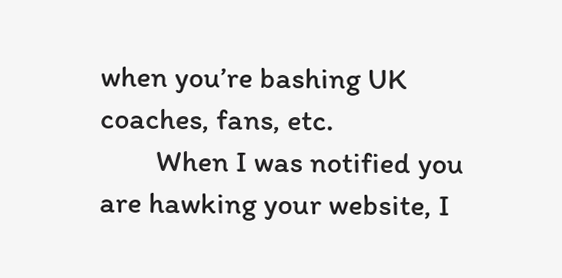when you’re bashing UK coaches, fans, etc.
        When I was notified you are hawking your website, I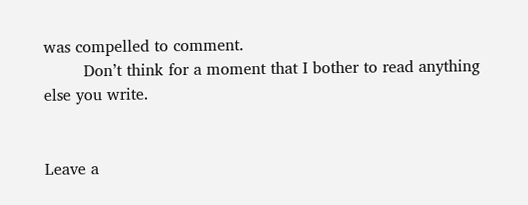was compelled to comment.
        Don’t think for a moment that I bother to read anything else you write.


Leave a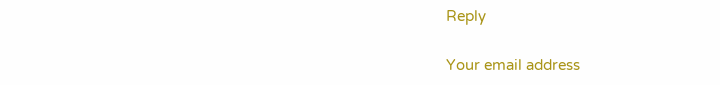Reply

Your email address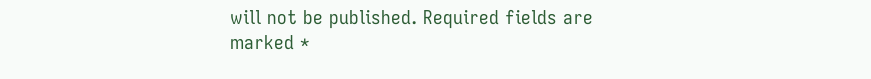will not be published. Required fields are marked *